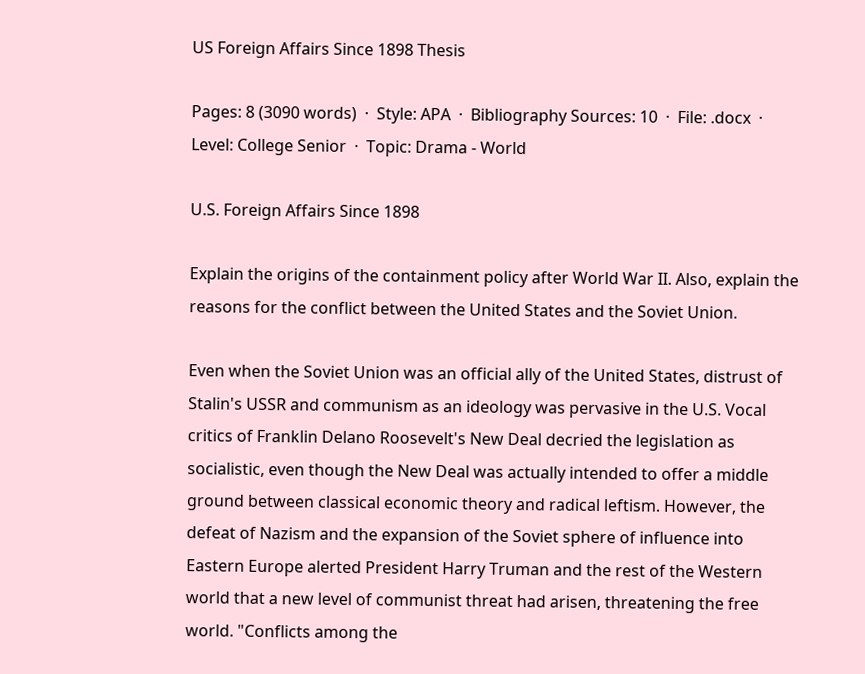US Foreign Affairs Since 1898 Thesis

Pages: 8 (3090 words)  ·  Style: APA  ·  Bibliography Sources: 10  ·  File: .docx  ·  Level: College Senior  ·  Topic: Drama - World

U.S. Foreign Affairs Since 1898

Explain the origins of the containment policy after World War II. Also, explain the reasons for the conflict between the United States and the Soviet Union.

Even when the Soviet Union was an official ally of the United States, distrust of Stalin's USSR and communism as an ideology was pervasive in the U.S. Vocal critics of Franklin Delano Roosevelt's New Deal decried the legislation as socialistic, even though the New Deal was actually intended to offer a middle ground between classical economic theory and radical leftism. However, the defeat of Nazism and the expansion of the Soviet sphere of influence into Eastern Europe alerted President Harry Truman and the rest of the Western world that a new level of communist threat had arisen, threatening the free world. "Conflicts among the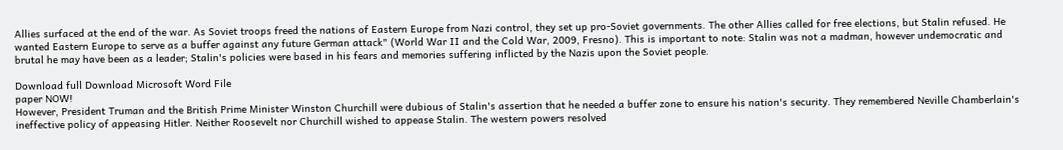Allies surfaced at the end of the war. As Soviet troops freed the nations of Eastern Europe from Nazi control, they set up pro-Soviet governments. The other Allies called for free elections, but Stalin refused. He wanted Eastern Europe to serve as a buffer against any future German attack" (World War II and the Cold War, 2009, Fresno). This is important to note: Stalin was not a madman, however undemocratic and brutal he may have been as a leader; Stalin's policies were based in his fears and memories suffering inflicted by the Nazis upon the Soviet people.

Download full Download Microsoft Word File
paper NOW!
However, President Truman and the British Prime Minister Winston Churchill were dubious of Stalin's assertion that he needed a buffer zone to ensure his nation's security. They remembered Neville Chamberlain's ineffective policy of appeasing Hitler. Neither Roosevelt nor Churchill wished to appease Stalin. The western powers resolved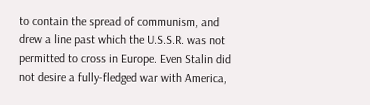to contain the spread of communism, and drew a line past which the U.S.S.R. was not permitted to cross in Europe. Even Stalin did not desire a fully-fledged war with America,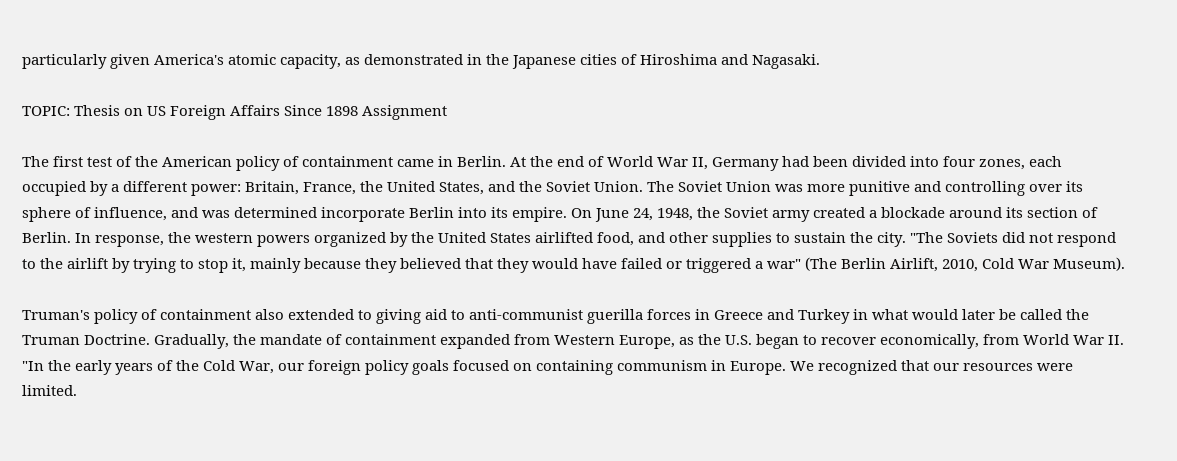particularly given America's atomic capacity, as demonstrated in the Japanese cities of Hiroshima and Nagasaki.

TOPIC: Thesis on US Foreign Affairs Since 1898 Assignment

The first test of the American policy of containment came in Berlin. At the end of World War II, Germany had been divided into four zones, each occupied by a different power: Britain, France, the United States, and the Soviet Union. The Soviet Union was more punitive and controlling over its sphere of influence, and was determined incorporate Berlin into its empire. On June 24, 1948, the Soviet army created a blockade around its section of Berlin. In response, the western powers organized by the United States airlifted food, and other supplies to sustain the city. "The Soviets did not respond to the airlift by trying to stop it, mainly because they believed that they would have failed or triggered a war" (The Berlin Airlift, 2010, Cold War Museum).

Truman's policy of containment also extended to giving aid to anti-communist guerilla forces in Greece and Turkey in what would later be called the Truman Doctrine. Gradually, the mandate of containment expanded from Western Europe, as the U.S. began to recover economically, from World War II. "In the early years of the Cold War, our foreign policy goals focused on containing communism in Europe. We recognized that our resources were limited.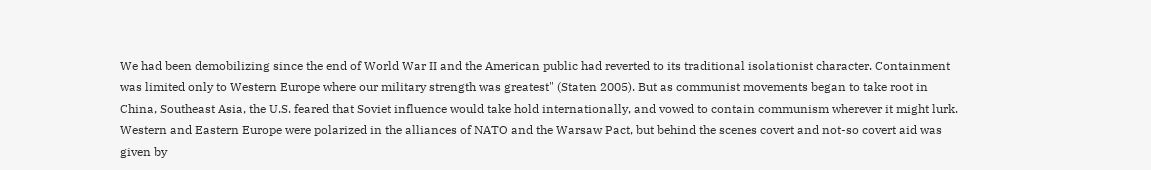We had been demobilizing since the end of World War II and the American public had reverted to its traditional isolationist character. Containment was limited only to Western Europe where our military strength was greatest" (Staten 2005). But as communist movements began to take root in China, Southeast Asia, the U.S. feared that Soviet influence would take hold internationally, and vowed to contain communism wherever it might lurk. Western and Eastern Europe were polarized in the alliances of NATO and the Warsaw Pact, but behind the scenes covert and not-so covert aid was given by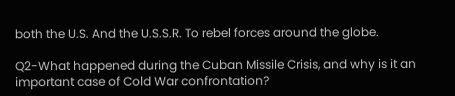both the U.S. And the U.S.S.R. To rebel forces around the globe.

Q2-What happened during the Cuban Missile Crisis, and why is it an important case of Cold War confrontation?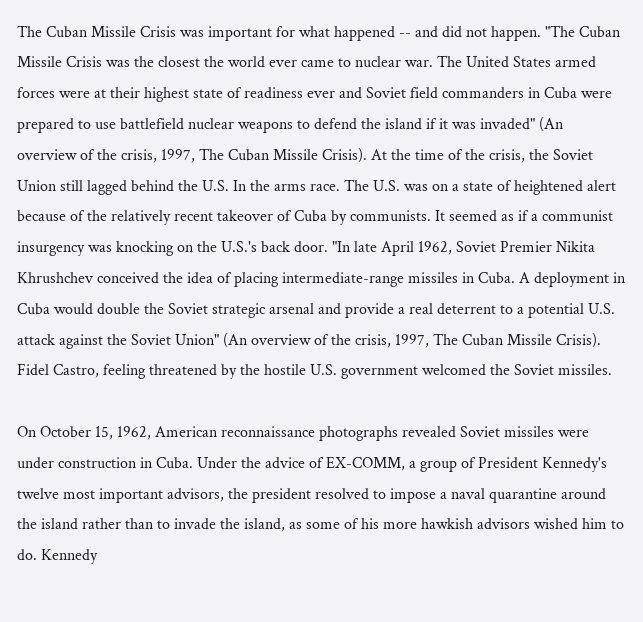The Cuban Missile Crisis was important for what happened -- and did not happen. "The Cuban Missile Crisis was the closest the world ever came to nuclear war. The United States armed forces were at their highest state of readiness ever and Soviet field commanders in Cuba were prepared to use battlefield nuclear weapons to defend the island if it was invaded" (An overview of the crisis, 1997, The Cuban Missile Crisis). At the time of the crisis, the Soviet Union still lagged behind the U.S. In the arms race. The U.S. was on a state of heightened alert because of the relatively recent takeover of Cuba by communists. It seemed as if a communist insurgency was knocking on the U.S.'s back door. "In late April 1962, Soviet Premier Nikita Khrushchev conceived the idea of placing intermediate-range missiles in Cuba. A deployment in Cuba would double the Soviet strategic arsenal and provide a real deterrent to a potential U.S. attack against the Soviet Union" (An overview of the crisis, 1997, The Cuban Missile Crisis). Fidel Castro, feeling threatened by the hostile U.S. government welcomed the Soviet missiles.

On October 15, 1962, American reconnaissance photographs revealed Soviet missiles were under construction in Cuba. Under the advice of EX-COMM, a group of President Kennedy's twelve most important advisors, the president resolved to impose a naval quarantine around the island rather than to invade the island, as some of his more hawkish advisors wished him to do. Kennedy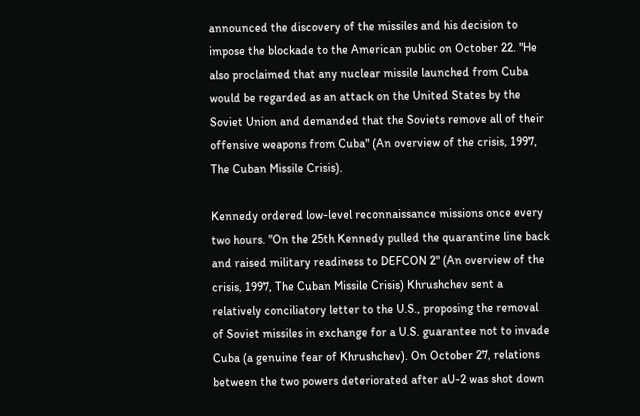announced the discovery of the missiles and his decision to impose the blockade to the American public on October 22. "He also proclaimed that any nuclear missile launched from Cuba would be regarded as an attack on the United States by the Soviet Union and demanded that the Soviets remove all of their offensive weapons from Cuba" (An overview of the crisis, 1997, The Cuban Missile Crisis).

Kennedy ordered low-level reconnaissance missions once every two hours. "On the 25th Kennedy pulled the quarantine line back and raised military readiness to DEFCON 2" (An overview of the crisis, 1997, The Cuban Missile Crisis) Khrushchev sent a relatively conciliatory letter to the U.S., proposing the removal of Soviet missiles in exchange for a U.S. guarantee not to invade Cuba (a genuine fear of Khrushchev). On October 27, relations between the two powers deteriorated after aU-2 was shot down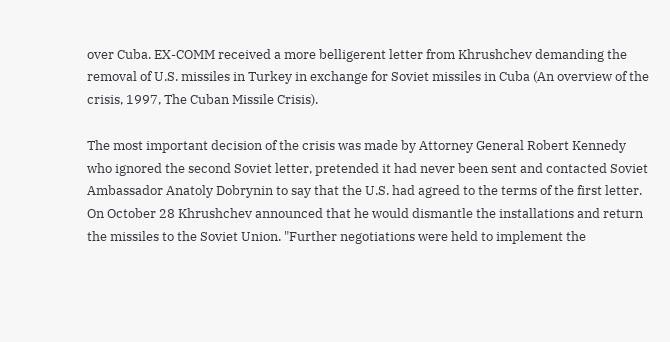over Cuba. EX-COMM received a more belligerent letter from Khrushchev demanding the removal of U.S. missiles in Turkey in exchange for Soviet missiles in Cuba (An overview of the crisis, 1997, The Cuban Missile Crisis).

The most important decision of the crisis was made by Attorney General Robert Kennedy who ignored the second Soviet letter, pretended it had never been sent and contacted Soviet Ambassador Anatoly Dobrynin to say that the U.S. had agreed to the terms of the first letter. On October 28 Khrushchev announced that he would dismantle the installations and return the missiles to the Soviet Union. "Further negotiations were held to implement the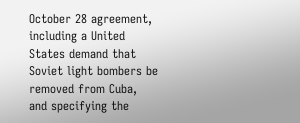October 28 agreement, including a United States demand that Soviet light bombers be removed from Cuba, and specifying the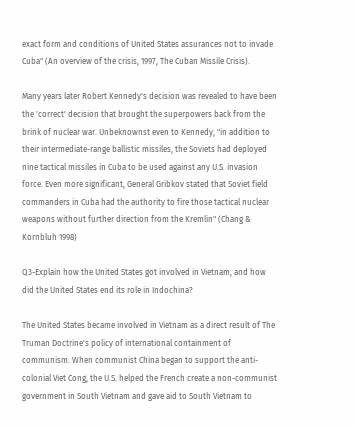exact form and conditions of United States assurances not to invade Cuba" (An overview of the crisis, 1997, The Cuban Missile Crisis).

Many years later Robert Kennedy's decision was revealed to have been the 'correct' decision that brought the superpowers back from the brink of nuclear war. Unbeknownst even to Kennedy, "in addition to their intermediate-range ballistic missiles, the Soviets had deployed nine tactical missiles in Cuba to be used against any U.S. invasion force. Even more significant, General Gribkov stated that Soviet field commanders in Cuba had the authority to fire those tactical nuclear weapons without further direction from the Kremlin" (Chang & Kornbluh 1998)

Q3-Explain how the United States got involved in Vietnam, and how did the United States end its role in Indochina?

The United States became involved in Vietnam as a direct result of The Truman Doctrine's policy of international containment of communism. When communist China began to support the anti-colonial Viet Cong, the U.S. helped the French create a non-communist government in South Vietnam and gave aid to South Vietnam to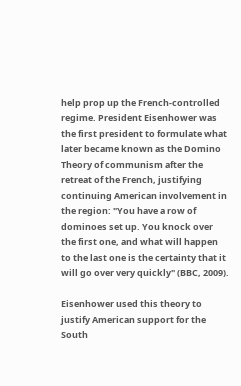help prop up the French-controlled regime. President Eisenhower was the first president to formulate what later became known as the Domino Theory of communism after the retreat of the French, justifying continuing American involvement in the region: "You have a row of dominoes set up. You knock over the first one, and what will happen to the last one is the certainty that it will go over very quickly" (BBC, 2009).

Eisenhower used this theory to justify American support for the South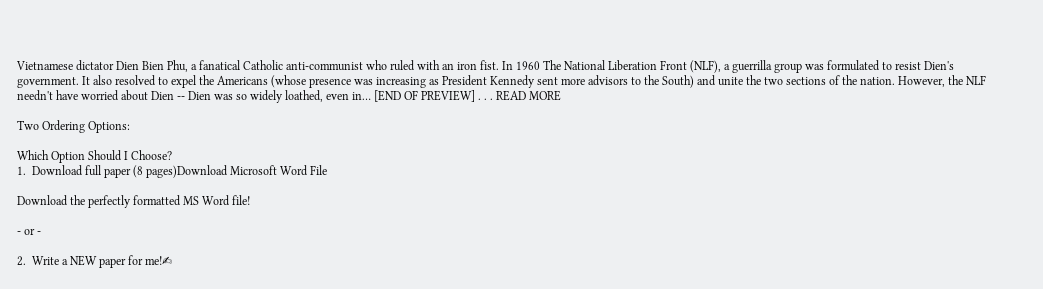Vietnamese dictator Dien Bien Phu, a fanatical Catholic anti-communist who ruled with an iron fist. In 1960 The National Liberation Front (NLF), a guerrilla group was formulated to resist Dien's government. It also resolved to expel the Americans (whose presence was increasing as President Kennedy sent more advisors to the South) and unite the two sections of the nation. However, the NLF needn't have worried about Dien -- Dien was so widely loathed, even in… [END OF PREVIEW] . . . READ MORE

Two Ordering Options:

Which Option Should I Choose?
1.  Download full paper (8 pages)Download Microsoft Word File

Download the perfectly formatted MS Word file!

- or -

2.  Write a NEW paper for me!✍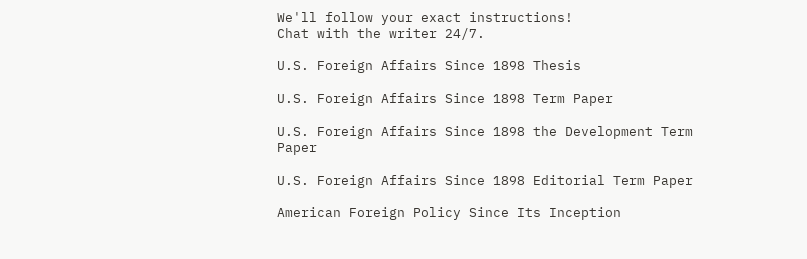We'll follow your exact instructions!
Chat with the writer 24/7.

U.S. Foreign Affairs Since 1898 Thesis

U.S. Foreign Affairs Since 1898 Term Paper

U.S. Foreign Affairs Since 1898 the Development Term Paper

U.S. Foreign Affairs Since 1898 Editorial Term Paper

American Foreign Policy Since Its Inception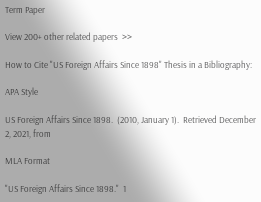Term Paper

View 200+ other related papers  >>

How to Cite "US Foreign Affairs Since 1898" Thesis in a Bibliography:

APA Style

US Foreign Affairs Since 1898.  (2010, January 1).  Retrieved December 2, 2021, from

MLA Format

"US Foreign Affairs Since 1898."  1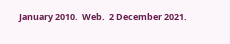January 2010.  Web.  2 December 2021.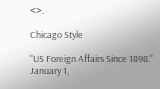<>.

Chicago Style

"US Foreign Affairs Since 1898."  January 1,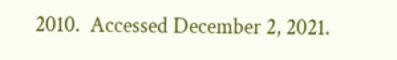2010.  Accessed December 2, 2021.